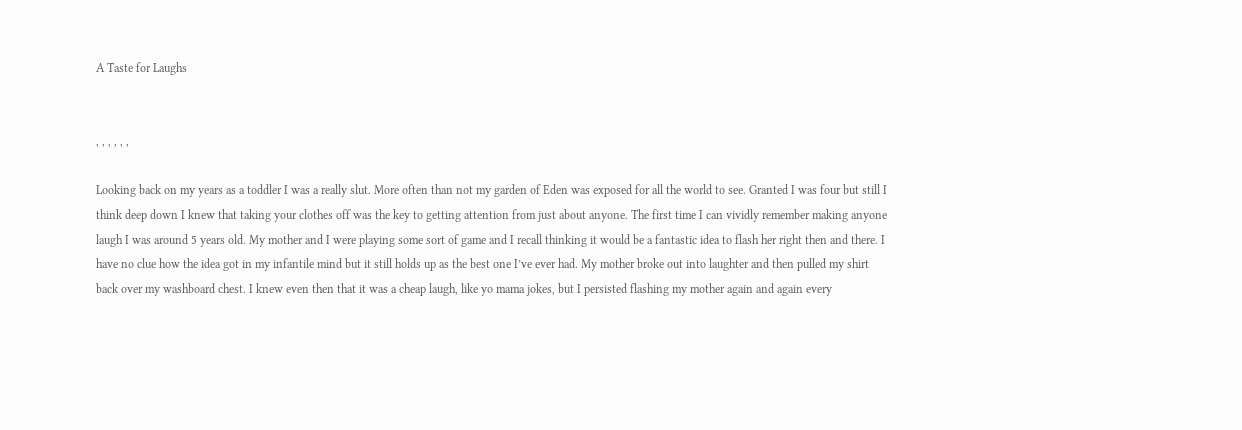A Taste for Laughs


, , , , , ,

Looking back on my years as a toddler I was a really slut. More often than not my garden of Eden was exposed for all the world to see. Granted I was four but still I think deep down I knew that taking your clothes off was the key to getting attention from just about anyone. The first time I can vividly remember making anyone laugh I was around 5 years old. My mother and I were playing some sort of game and I recall thinking it would be a fantastic idea to flash her right then and there. I have no clue how the idea got in my infantile mind but it still holds up as the best one I’ve ever had. My mother broke out into laughter and then pulled my shirt back over my washboard chest. I knew even then that it was a cheap laugh, like yo mama jokes, but I persisted flashing my mother again and again every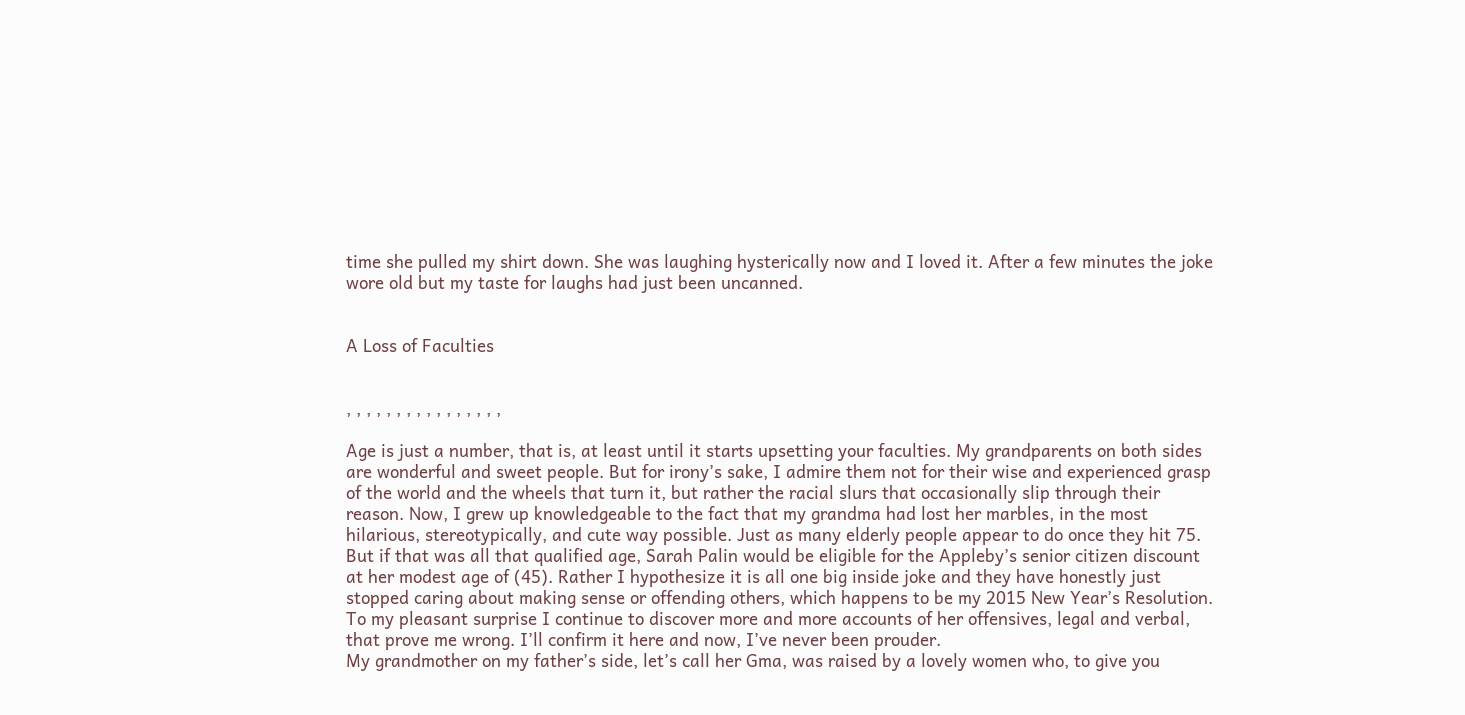time she pulled my shirt down. She was laughing hysterically now and I loved it. After a few minutes the joke wore old but my taste for laughs had just been uncanned.


A Loss of Faculties


, , , , , , , , , , , , , , , ,

Age is just a number, that is, at least until it starts upsetting your faculties. My grandparents on both sides are wonderful and sweet people. But for irony’s sake, I admire them not for their wise and experienced grasp of the world and the wheels that turn it, but rather the racial slurs that occasionally slip through their reason. Now, I grew up knowledgeable to the fact that my grandma had lost her marbles, in the most hilarious, stereotypically, and cute way possible. Just as many elderly people appear to do once they hit 75. But if that was all that qualified age, Sarah Palin would be eligible for the Appleby’s senior citizen discount at her modest age of (45). Rather I hypothesize it is all one big inside joke and they have honestly just stopped caring about making sense or offending others, which happens to be my 2015 New Year’s Resolution. To my pleasant surprise I continue to discover more and more accounts of her offensives, legal and verbal, that prove me wrong. I’ll confirm it here and now, I’ve never been prouder.
My grandmother on my father’s side, let’s call her Gma, was raised by a lovely women who, to give you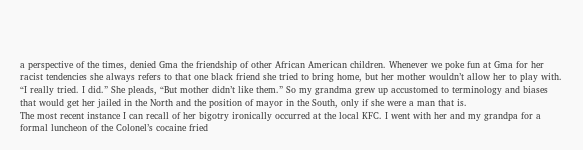a perspective of the times, denied Gma the friendship of other African American children. Whenever we poke fun at Gma for her racist tendencies she always refers to that one black friend she tried to bring home, but her mother wouldn’t allow her to play with. “I really tried. I did.” She pleads, “But mother didn’t like them.” So my grandma grew up accustomed to terminology and biases that would get her jailed in the North and the position of mayor in the South, only if she were a man that is.
The most recent instance I can recall of her bigotry ironically occurred at the local KFC. I went with her and my grandpa for a formal luncheon of the Colonel’s cocaine fried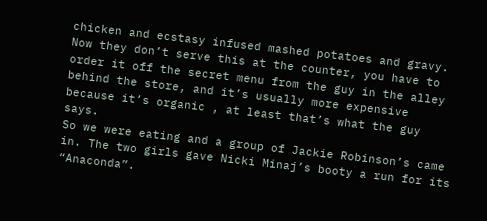chicken and ecstasy infused mashed potatoes and gravy. Now they don’t serve this at the counter, you have to order it off the secret menu from the guy in the alley behind the store, and it’s usually more expensive because it’s organic , at least that’s what the guy says.
So we were eating and a group of Jackie Robinson’s came in. The two girls gave Nicki Minaj’s booty a run for its “Anaconda”.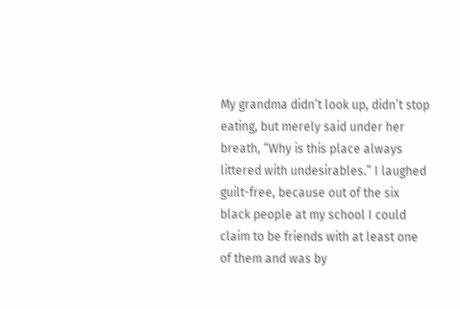My grandma didn’t look up, didn’t stop eating, but merely said under her breath, “Why is this place always littered with undesirables.” I laughed guilt-free, because out of the six black people at my school I could claim to be friends with at least one of them and was by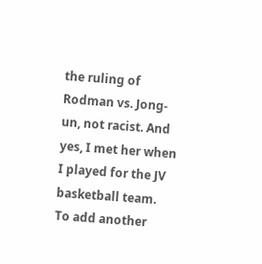the ruling of Rodman vs. Jong-un, not racist. And yes, I met her when I played for the JV basketball team.
To add another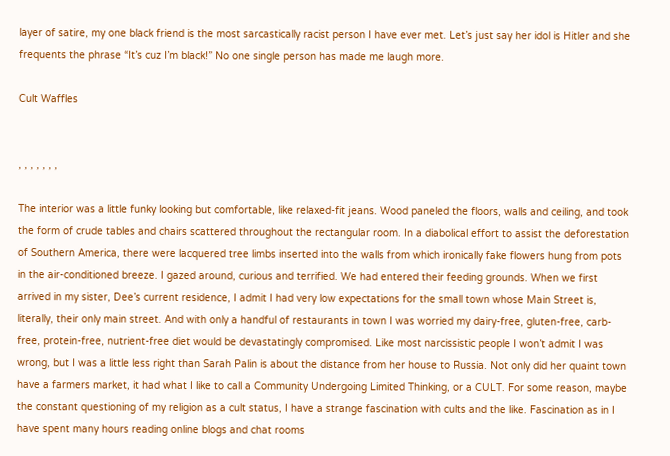layer of satire, my one black friend is the most sarcastically racist person I have ever met. Let’s just say her idol is Hitler and she frequents the phrase “It’s cuz I’m black!” No one single person has made me laugh more.

Cult Waffles


, , , , , , ,

The interior was a little funky looking but comfortable, like relaxed-fit jeans. Wood paneled the floors, walls and ceiling, and took the form of crude tables and chairs scattered throughout the rectangular room. In a diabolical effort to assist the deforestation of Southern America, there were lacquered tree limbs inserted into the walls from which ironically fake flowers hung from pots in the air-conditioned breeze. I gazed around, curious and terrified. We had entered their feeding grounds. When we first arrived in my sister, Dee’s current residence, I admit I had very low expectations for the small town whose Main Street is, literally, their only main street. And with only a handful of restaurants in town I was worried my dairy-free, gluten-free, carb-free, protein-free, nutrient-free diet would be devastatingly compromised. Like most narcissistic people I won’t admit I was wrong, but I was a little less right than Sarah Palin is about the distance from her house to Russia. Not only did her quaint town have a farmers market, it had what I like to call a Community Undergoing Limited Thinking, or a CULT. For some reason, maybe the constant questioning of my religion as a cult status, I have a strange fascination with cults and the like. Fascination as in I have spent many hours reading online blogs and chat rooms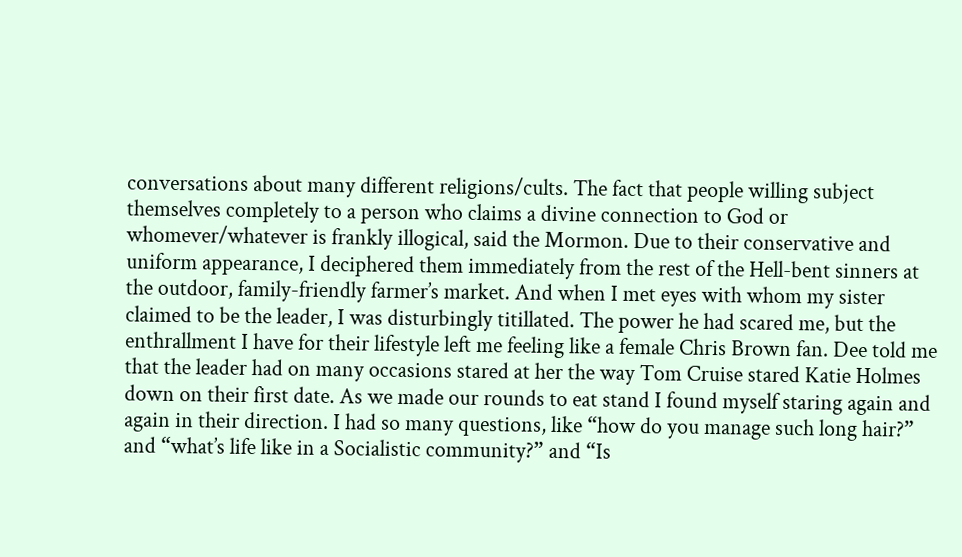conversations about many different religions/cults. The fact that people willing subject themselves completely to a person who claims a divine connection to God or whomever/whatever is frankly illogical, said the Mormon. Due to their conservative and uniform appearance, I deciphered them immediately from the rest of the Hell-bent sinners at the outdoor, family-friendly farmer’s market. And when I met eyes with whom my sister claimed to be the leader, I was disturbingly titillated. The power he had scared me, but the enthrallment I have for their lifestyle left me feeling like a female Chris Brown fan. Dee told me that the leader had on many occasions stared at her the way Tom Cruise stared Katie Holmes down on their first date. As we made our rounds to eat stand I found myself staring again and again in their direction. I had so many questions, like “how do you manage such long hair?” and “what’s life like in a Socialistic community?” and “Is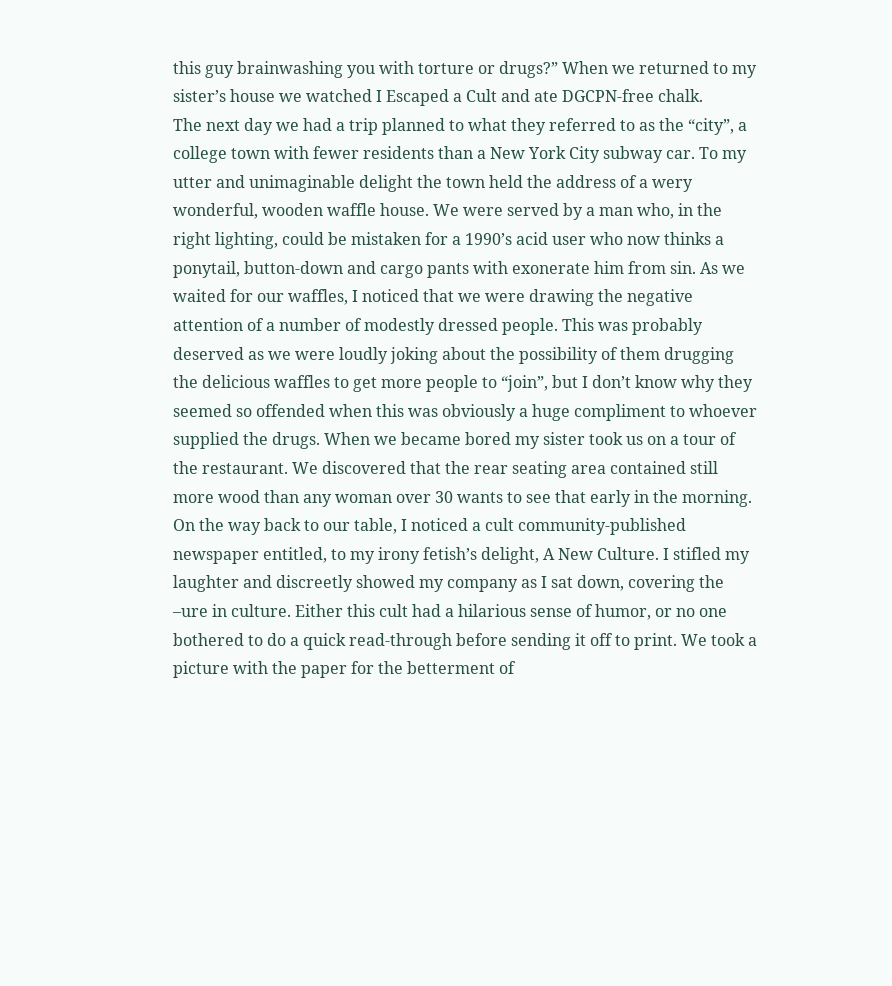this guy brainwashing you with torture or drugs?” When we returned to my sister’s house we watched I Escaped a Cult and ate DGCPN-free chalk.
The next day we had a trip planned to what they referred to as the “city”, a college town with fewer residents than a New York City subway car. To my utter and unimaginable delight the town held the address of a wery wonderful, wooden waffle house. We were served by a man who, in the right lighting, could be mistaken for a 1990’s acid user who now thinks a ponytail, button-down and cargo pants with exonerate him from sin. As we waited for our waffles, I noticed that we were drawing the negative attention of a number of modestly dressed people. This was probably deserved as we were loudly joking about the possibility of them drugging the delicious waffles to get more people to “join”, but I don’t know why they seemed so offended when this was obviously a huge compliment to whoever supplied the drugs. When we became bored my sister took us on a tour of the restaurant. We discovered that the rear seating area contained still more wood than any woman over 30 wants to see that early in the morning. On the way back to our table, I noticed a cult community-published newspaper entitled, to my irony fetish’s delight, A New Culture. I stifled my laughter and discreetly showed my company as I sat down, covering the –ure in culture. Either this cult had a hilarious sense of humor, or no one bothered to do a quick read-through before sending it off to print. We took a picture with the paper for the betterment of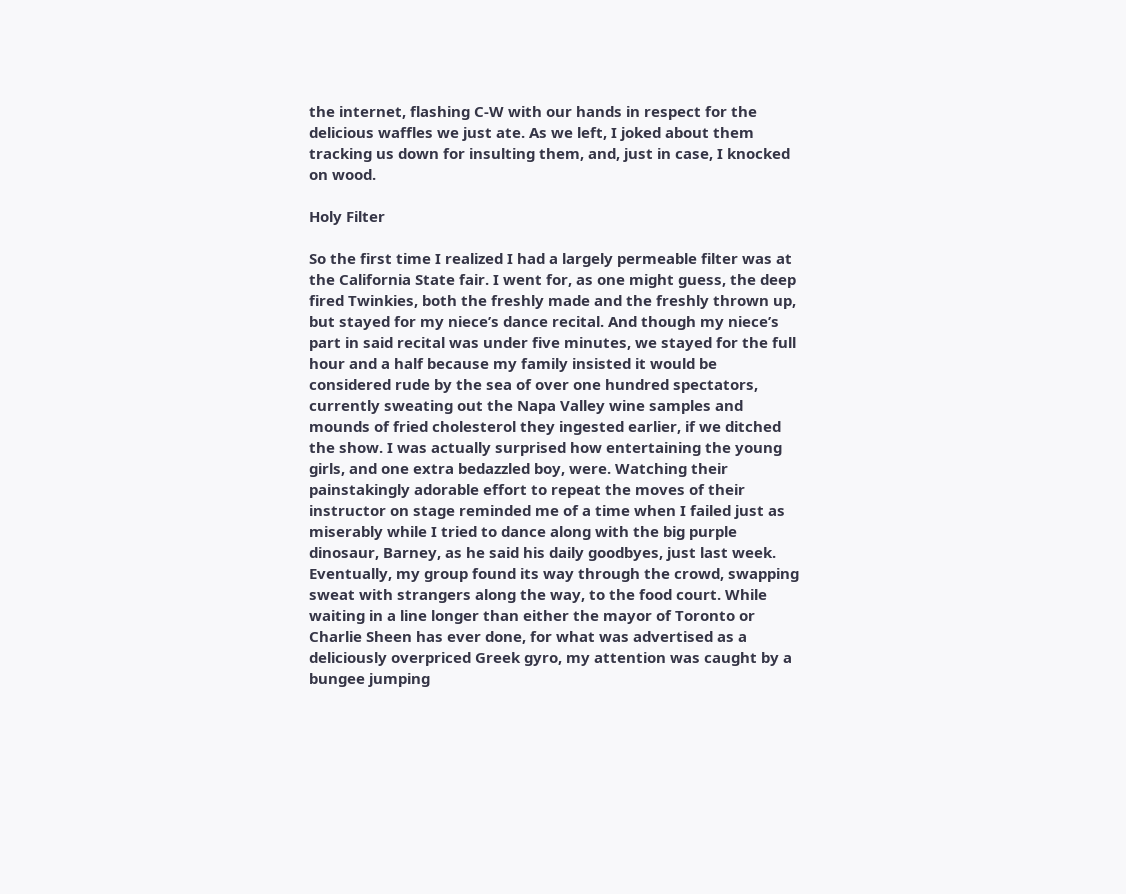the internet, flashing C-W with our hands in respect for the delicious waffles we just ate. As we left, I joked about them tracking us down for insulting them, and, just in case, I knocked on wood.

Holy Filter

So the first time I realized I had a largely permeable filter was at the California State fair. I went for, as one might guess, the deep fired Twinkies, both the freshly made and the freshly thrown up, but stayed for my niece’s dance recital. And though my niece’s part in said recital was under five minutes, we stayed for the full hour and a half because my family insisted it would be considered rude by the sea of over one hundred spectators, currently sweating out the Napa Valley wine samples and mounds of fried cholesterol they ingested earlier, if we ditched the show. I was actually surprised how entertaining the young girls, and one extra bedazzled boy, were. Watching their painstakingly adorable effort to repeat the moves of their instructor on stage reminded me of a time when I failed just as miserably while I tried to dance along with the big purple dinosaur, Barney, as he said his daily goodbyes, just last week. Eventually, my group found its way through the crowd, swapping sweat with strangers along the way, to the food court. While waiting in a line longer than either the mayor of Toronto or Charlie Sheen has ever done, for what was advertised as a deliciously overpriced Greek gyro, my attention was caught by a bungee jumping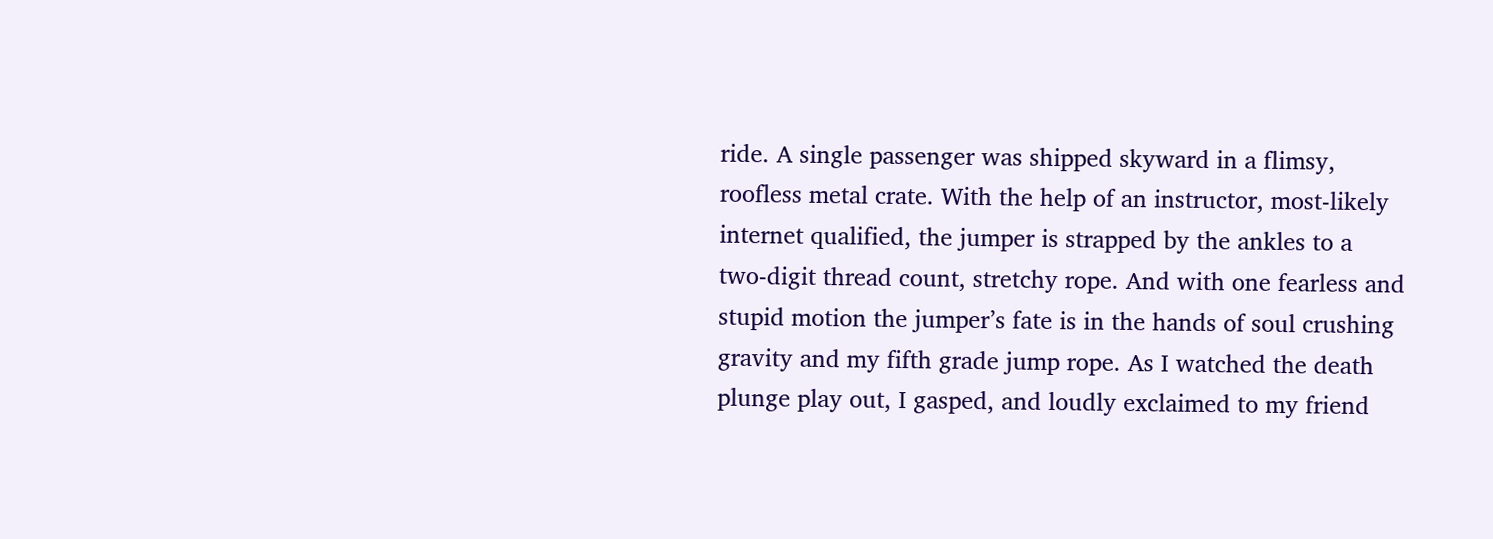ride. A single passenger was shipped skyward in a flimsy, roofless metal crate. With the help of an instructor, most-likely internet qualified, the jumper is strapped by the ankles to a two-digit thread count, stretchy rope. And with one fearless and stupid motion the jumper’s fate is in the hands of soul crushing gravity and my fifth grade jump rope. As I watched the death plunge play out, I gasped, and loudly exclaimed to my friend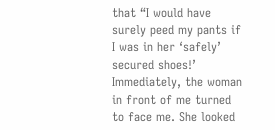that “I would have surely peed my pants if I was in her ‘safely’ secured shoes!’ Immediately, the woman in front of me turned to face me. She looked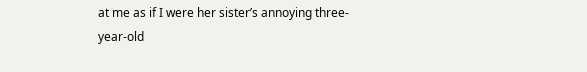at me as if I were her sister’s annoying three-year-old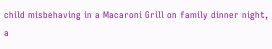child misbehaving in a Macaroni Grill on family dinner night, a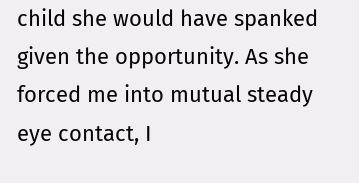child she would have spanked given the opportunity. As she forced me into mutual steady eye contact, I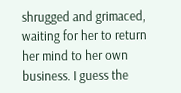shrugged and grimaced, waiting for her to return her mind to her own business. I guess the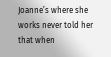Joanne’s where she works never told her that when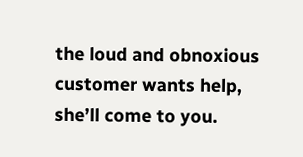the loud and obnoxious customer wants help, she’ll come to you.